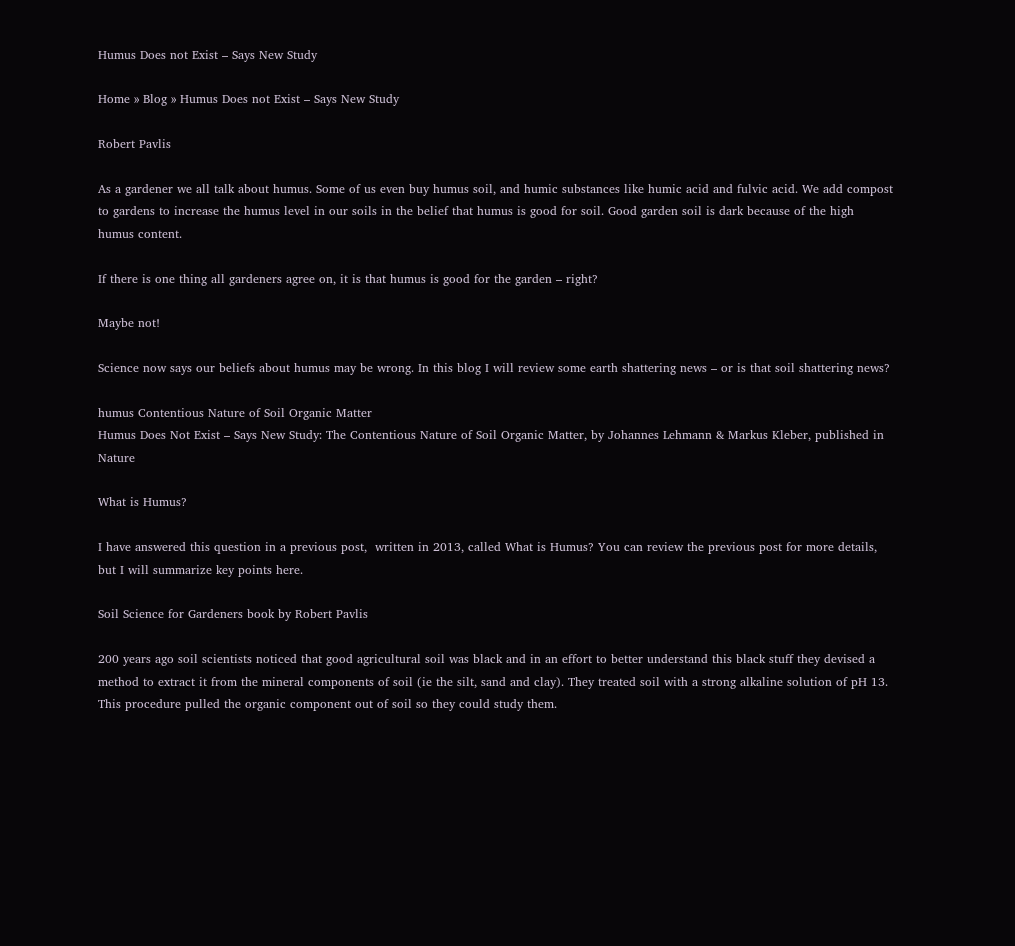Humus Does not Exist – Says New Study

Home » Blog » Humus Does not Exist – Says New Study

Robert Pavlis

As a gardener we all talk about humus. Some of us even buy humus soil, and humic substances like humic acid and fulvic acid. We add compost to gardens to increase the humus level in our soils in the belief that humus is good for soil. Good garden soil is dark because of the high humus content.

If there is one thing all gardeners agree on, it is that humus is good for the garden – right?

Maybe not!

Science now says our beliefs about humus may be wrong. In this blog I will review some earth shattering news – or is that soil shattering news?

humus Contentious Nature of Soil Organic Matter
Humus Does Not Exist – Says New Study: The Contentious Nature of Soil Organic Matter, by Johannes Lehmann & Markus Kleber, published in Nature

What is Humus?

I have answered this question in a previous post,  written in 2013, called What is Humus? You can review the previous post for more details, but I will summarize key points here.

Soil Science for Gardeners book by Robert Pavlis

200 years ago soil scientists noticed that good agricultural soil was black and in an effort to better understand this black stuff they devised a method to extract it from the mineral components of soil (ie the silt, sand and clay). They treated soil with a strong alkaline solution of pH 13. This procedure pulled the organic component out of soil so they could study them.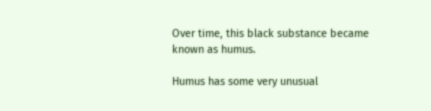Over time, this black substance became known as humus.

Humus has some very unusual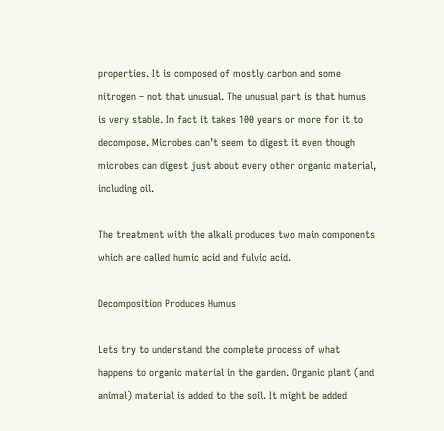properties. It is composed of mostly carbon and some nitrogen – not that unusual. The unusual part is that humus is very stable. In fact it takes 100 years or more for it to decompose. Microbes can’t seem to digest it even though microbes can digest just about every other organic material, including oil.

The treatment with the alkali produces two main components which are called humic acid and fulvic acid.

Decomposition Produces Humus

Lets try to understand the complete process of what happens to organic material in the garden. Organic plant (and animal) material is added to the soil. It might be added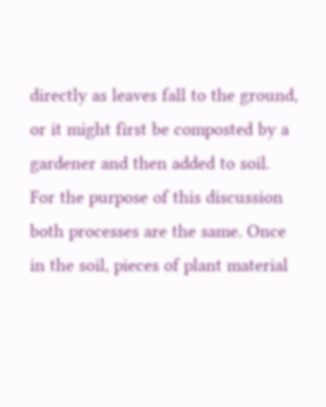directly as leaves fall to the ground, or it might first be composted by a gardener and then added to soil. For the purpose of this discussion both processes are the same. Once in the soil, pieces of plant material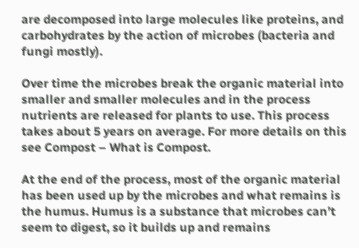are decomposed into large molecules like proteins, and carbohydrates by the action of microbes (bacteria and fungi mostly).

Over time the microbes break the organic material into smaller and smaller molecules and in the process nutrients are released for plants to use. This process takes about 5 years on average. For more details on this see Compost – What is Compost.

At the end of the process, most of the organic material has been used up by the microbes and what remains is the humus. Humus is a substance that microbes can’t seem to digest, so it builds up and remains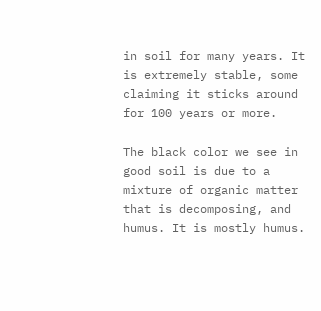in soil for many years. It is extremely stable, some claiming it sticks around for 100 years or more.

The black color we see in good soil is due to a mixture of organic matter that is decomposing, and humus. It is mostly humus.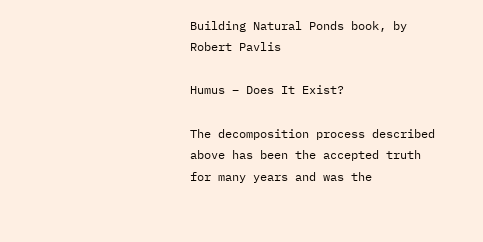Building Natural Ponds book, by Robert Pavlis

Humus – Does It Exist?

The decomposition process described above has been the accepted truth  for many years and was the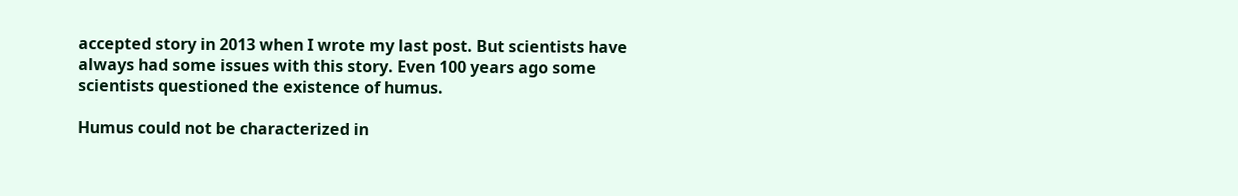accepted story in 2013 when I wrote my last post. But scientists have always had some issues with this story. Even 100 years ago some scientists questioned the existence of humus.

Humus could not be characterized in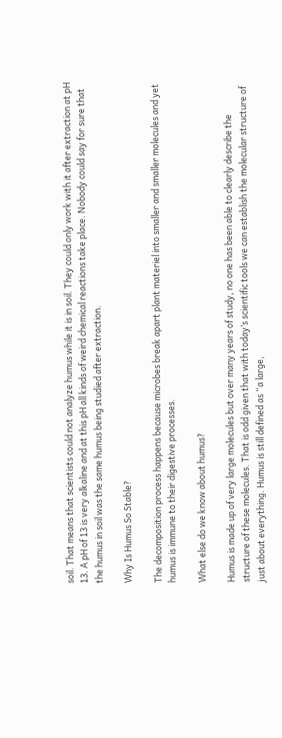soil. That means that scientists could not analyze humus while it is in soil. They could only work with it after extraction at pH 13. A pH of 13 is very alkaline and at this pH all kinds of weird chemical reactions take place. Nobody could say for sure that the humus in soil was the same humus being studied after extraction.

Why Is Humus So Stable?

The decomposition process happens because microbes break apart plant materiel into smaller and smaller molecules and yet humus is immune to their digestive processes.

What else do we know about humus?

Humus is made up of very large molecules but over many years of study, no one has been able to clearly describe the structure of these molecules. That is odd given that with today’s scientific tools we can establish the molecular structure of just about everything. Humus is still defined as “a large,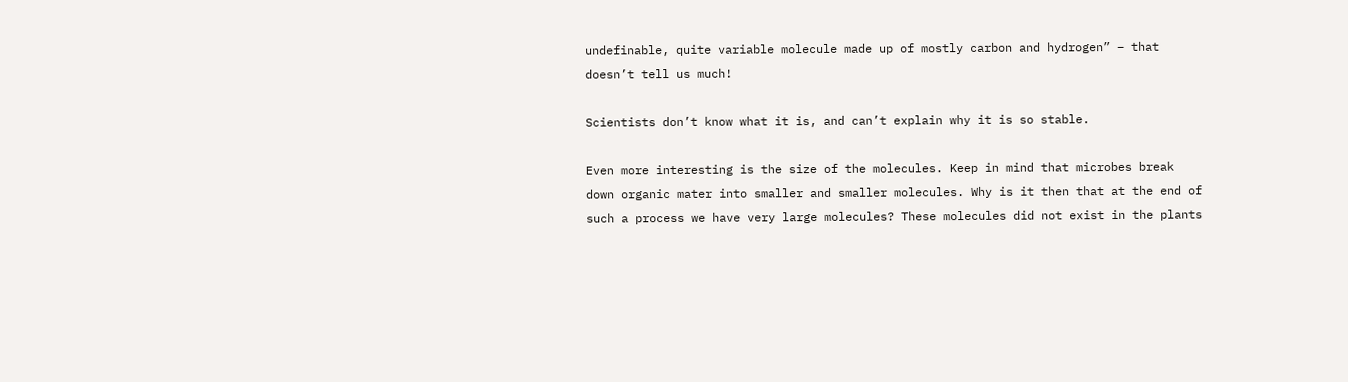undefinable, quite variable molecule made up of mostly carbon and hydrogen” – that doesn’t tell us much!

Scientists don’t know what it is, and can’t explain why it is so stable.

Even more interesting is the size of the molecules. Keep in mind that microbes break down organic mater into smaller and smaller molecules. Why is it then that at the end of such a process we have very large molecules? These molecules did not exist in the plants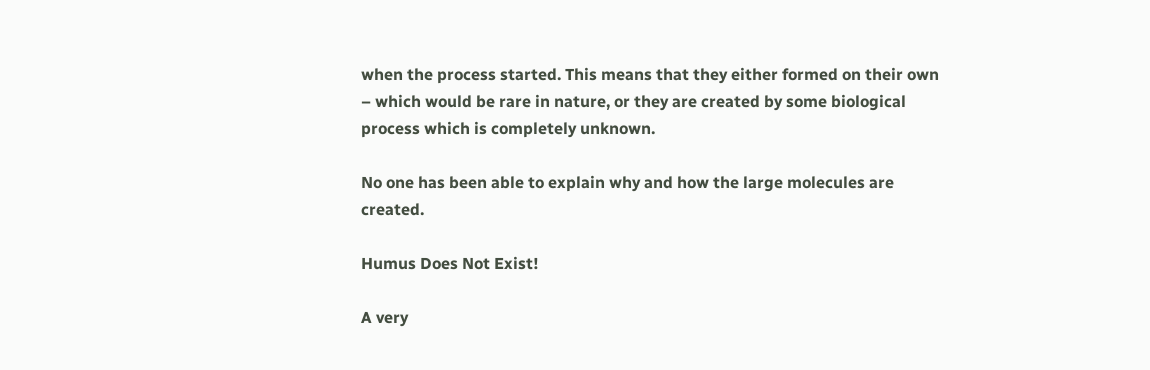when the process started. This means that they either formed on their own – which would be rare in nature, or they are created by some biological process which is completely unknown.

No one has been able to explain why and how the large molecules are created.

Humus Does Not Exist!

A very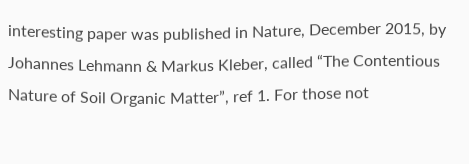interesting paper was published in Nature, December 2015, by Johannes Lehmann & Markus Kleber, called “The Contentious Nature of Soil Organic Matter”, ref 1. For those not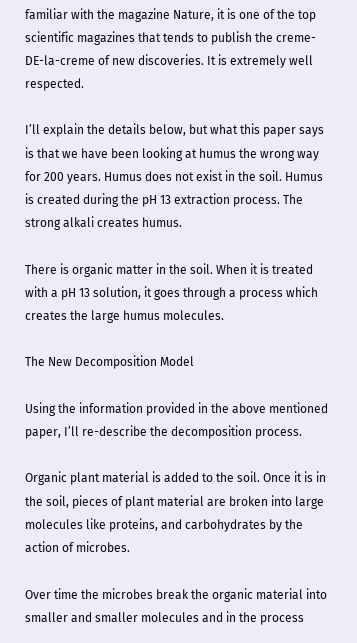familiar with the magazine Nature, it is one of the top scientific magazines that tends to publish the creme-DE-la-creme of new discoveries. It is extremely well respected.

I’ll explain the details below, but what this paper says is that we have been looking at humus the wrong way for 200 years. Humus does not exist in the soil. Humus is created during the pH 13 extraction process. The strong alkali creates humus.

There is organic matter in the soil. When it is treated with a pH 13 solution, it goes through a process which creates the large humus molecules.

The New Decomposition Model

Using the information provided in the above mentioned paper, I’ll re-describe the decomposition process.

Organic plant material is added to the soil. Once it is in the soil, pieces of plant material are broken into large molecules like proteins, and carbohydrates by the action of microbes.

Over time the microbes break the organic material into smaller and smaller molecules and in the process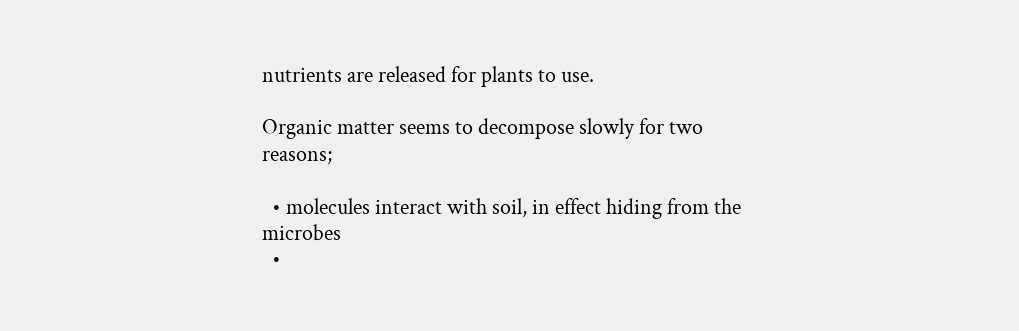nutrients are released for plants to use.

Organic matter seems to decompose slowly for two reasons;

  • molecules interact with soil, in effect hiding from the microbes
  •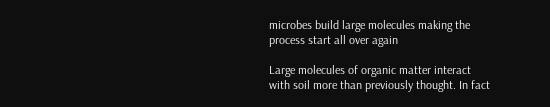microbes build large molecules making the process start all over again

Large molecules of organic matter interact with soil more than previously thought. In fact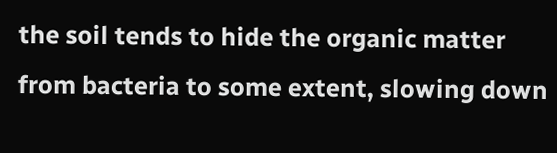the soil tends to hide the organic matter from bacteria to some extent, slowing down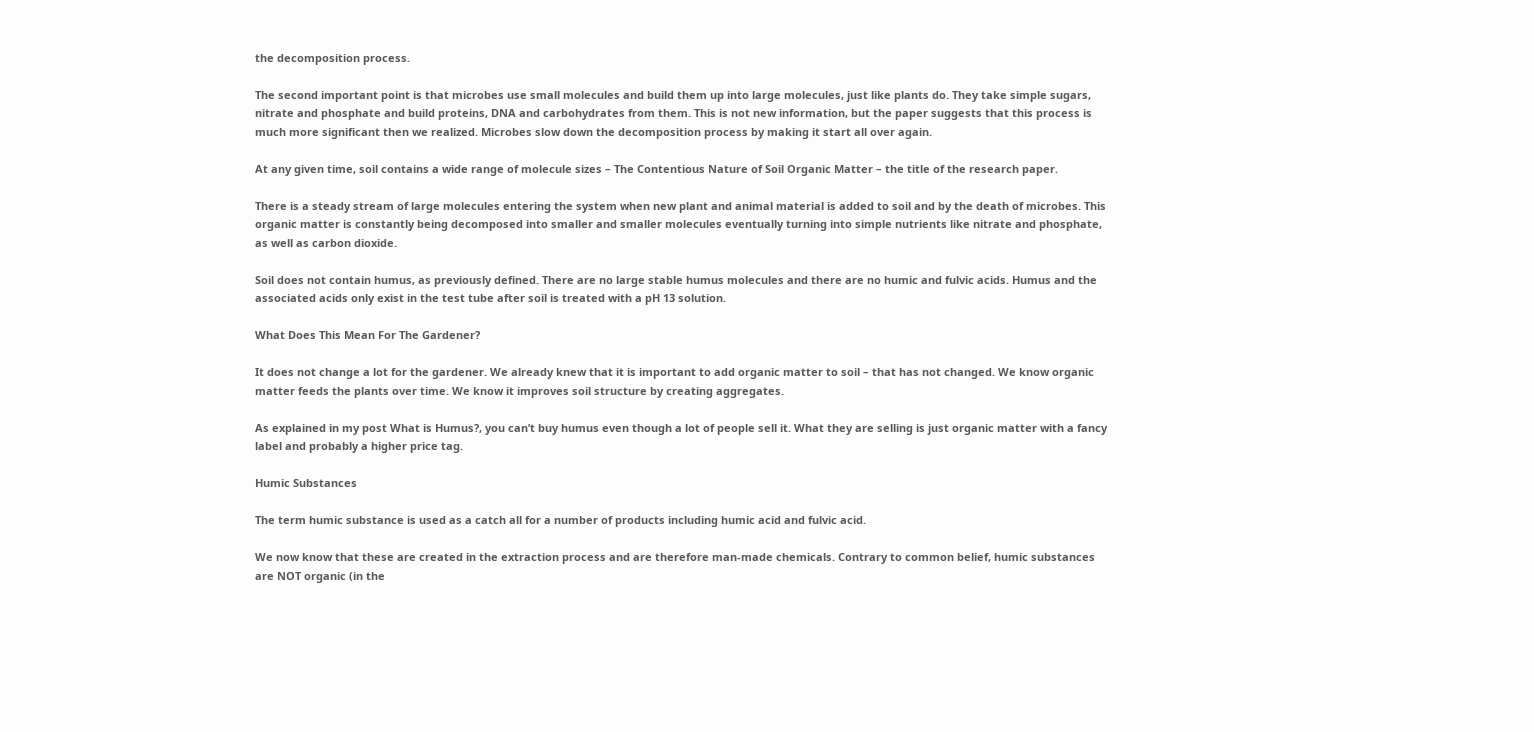the decomposition process.

The second important point is that microbes use small molecules and build them up into large molecules, just like plants do. They take simple sugars, nitrate and phosphate and build proteins, DNA and carbohydrates from them. This is not new information, but the paper suggests that this process is much more significant then we realized. Microbes slow down the decomposition process by making it start all over again.

At any given time, soil contains a wide range of molecule sizes – The Contentious Nature of Soil Organic Matter – the title of the research paper.

There is a steady stream of large molecules entering the system when new plant and animal material is added to soil and by the death of microbes. This organic matter is constantly being decomposed into smaller and smaller molecules eventually turning into simple nutrients like nitrate and phosphate, as well as carbon dioxide.

Soil does not contain humus, as previously defined. There are no large stable humus molecules and there are no humic and fulvic acids. Humus and the associated acids only exist in the test tube after soil is treated with a pH 13 solution.

What Does This Mean For The Gardener?

It does not change a lot for the gardener. We already knew that it is important to add organic matter to soil – that has not changed. We know organic matter feeds the plants over time. We know it improves soil structure by creating aggregates.

As explained in my post What is Humus?, you can’t buy humus even though a lot of people sell it. What they are selling is just organic matter with a fancy label and probably a higher price tag.

Humic Substances

The term humic substance is used as a catch all for a number of products including humic acid and fulvic acid.

We now know that these are created in the extraction process and are therefore man-made chemicals. Contrary to common belief, humic substances are NOT organic (in the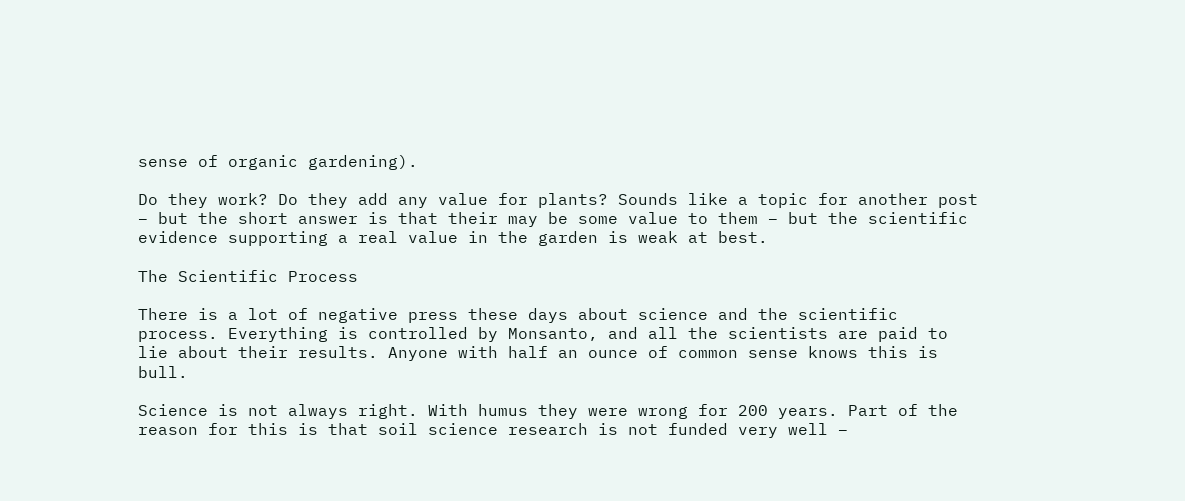sense of organic gardening).

Do they work? Do they add any value for plants? Sounds like a topic for another post – but the short answer is that their may be some value to them – but the scientific evidence supporting a real value in the garden is weak at best.

The Scientific Process

There is a lot of negative press these days about science and the scientific process. Everything is controlled by Monsanto, and all the scientists are paid to lie about their results. Anyone with half an ounce of common sense knows this is bull.

Science is not always right. With humus they were wrong for 200 years. Part of the reason for this is that soil science research is not funded very well –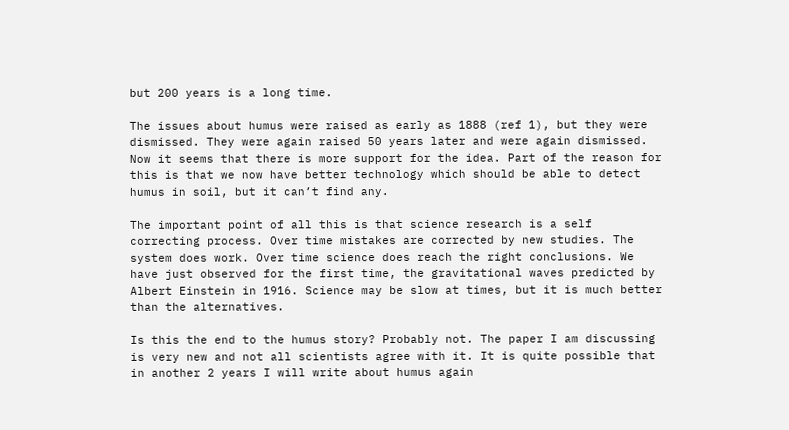but 200 years is a long time.

The issues about humus were raised as early as 1888 (ref 1), but they were dismissed. They were again raised 50 years later and were again dismissed. Now it seems that there is more support for the idea. Part of the reason for this is that we now have better technology which should be able to detect humus in soil, but it can’t find any.

The important point of all this is that science research is a self correcting process. Over time mistakes are corrected by new studies. The system does work. Over time science does reach the right conclusions. We have just observed for the first time, the gravitational waves predicted by Albert Einstein in 1916. Science may be slow at times, but it is much better than the alternatives.

Is this the end to the humus story? Probably not. The paper I am discussing is very new and not all scientists agree with it. It is quite possible that in another 2 years I will write about humus again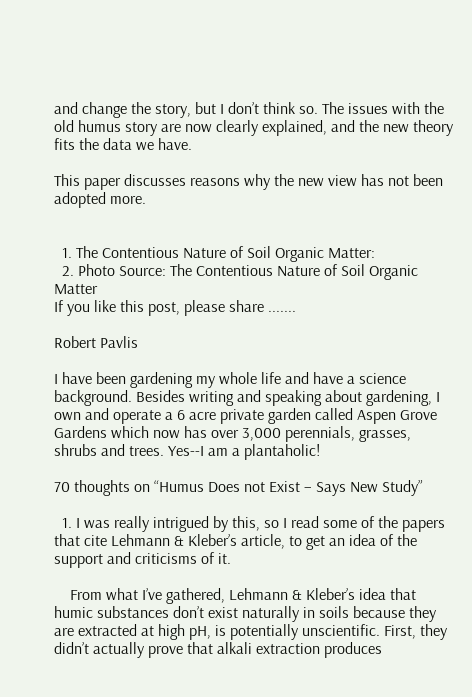and change the story, but I don’t think so. The issues with the old humus story are now clearly explained, and the new theory fits the data we have.

This paper discusses reasons why the new view has not been adopted more.


  1. The Contentious Nature of Soil Organic Matter:
  2. Photo Source: The Contentious Nature of Soil Organic Matter
If you like this post, please share .......

Robert Pavlis

I have been gardening my whole life and have a science background. Besides writing and speaking about gardening, I own and operate a 6 acre private garden called Aspen Grove Gardens which now has over 3,000 perennials, grasses, shrubs and trees. Yes--I am a plantaholic!

70 thoughts on “Humus Does not Exist – Says New Study”

  1. I was really intrigued by this, so I read some of the papers that cite Lehmann & Kleber’s article, to get an idea of the support and criticisms of it.

    From what I’ve gathered, Lehmann & Kleber’s idea that humic substances don’t exist naturally in soils because they are extracted at high pH, is potentially unscientific. First, they didn’t actually prove that alkali extraction produces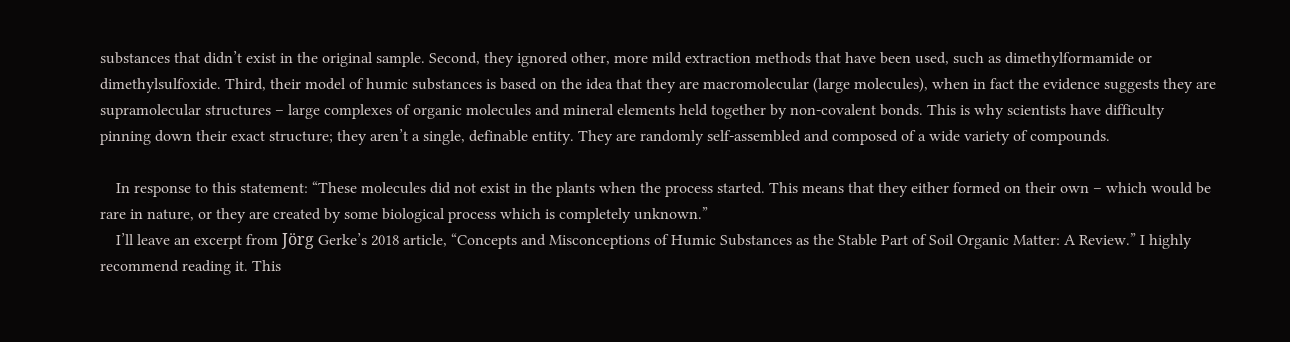substances that didn’t exist in the original sample. Second, they ignored other, more mild extraction methods that have been used, such as dimethylformamide or dimethylsulfoxide. Third, their model of humic substances is based on the idea that they are macromolecular (large molecules), when in fact the evidence suggests they are supramolecular structures – large complexes of organic molecules and mineral elements held together by non-covalent bonds. This is why scientists have difficulty pinning down their exact structure; they aren’t a single, definable entity. They are randomly self-assembled and composed of a wide variety of compounds.

    In response to this statement: “These molecules did not exist in the plants when the process started. This means that they either formed on their own – which would be rare in nature, or they are created by some biological process which is completely unknown.”
    I’ll leave an excerpt from Jörg Gerke’s 2018 article, “Concepts and Misconceptions of Humic Substances as the Stable Part of Soil Organic Matter: A Review.” I highly recommend reading it. This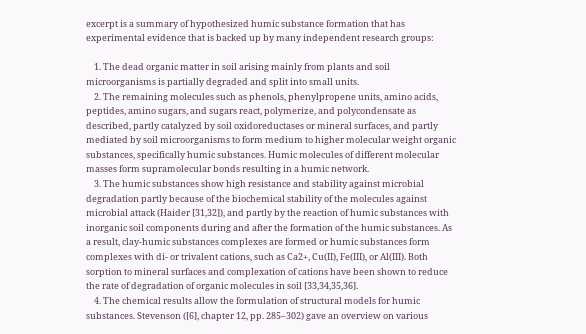excerpt is a summary of hypothesized humic substance formation that has experimental evidence that is backed up by many independent research groups:

    1. The dead organic matter in soil arising mainly from plants and soil microorganisms is partially degraded and split into small units.
    2. The remaining molecules such as phenols, phenylpropene units, amino acids, peptides, amino sugars, and sugars react, polymerize, and polycondensate as described, partly catalyzed by soil oxidoreductases or mineral surfaces, and partly mediated by soil microorganisms to form medium to higher molecular weight organic substances, specifically humic substances. Humic molecules of different molecular masses form supramolecular bonds resulting in a humic network.
    3. The humic substances show high resistance and stability against microbial degradation partly because of the biochemical stability of the molecules against microbial attack (Haider [31,32]), and partly by the reaction of humic substances with inorganic soil components during and after the formation of the humic substances. As a result, clay-humic substances complexes are formed or humic substances form complexes with di- or trivalent cations, such as Ca2+, Cu(II), Fe(III), or Al(III). Both sorption to mineral surfaces and complexation of cations have been shown to reduce the rate of degradation of organic molecules in soil [33,34,35,36].
    4. The chemical results allow the formulation of structural models for humic substances. Stevenson ([6], chapter 12, pp. 285–302) gave an overview on various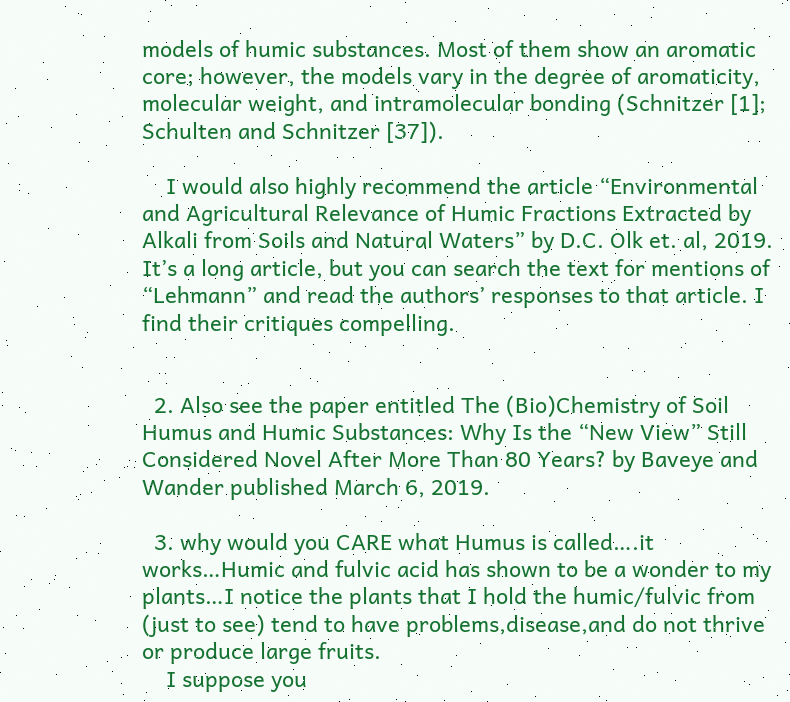models of humic substances. Most of them show an aromatic core; however, the models vary in the degree of aromaticity, molecular weight, and intramolecular bonding (Schnitzer [1]; Schulten and Schnitzer [37]).

    I would also highly recommend the article “Environmental and Agricultural Relevance of Humic Fractions Extracted by Alkali from Soils and Natural Waters” by D.C. Olk et. al, 2019. It’s a long article, but you can search the text for mentions of “Lehmann” and read the authors’ responses to that article. I find their critiques compelling.


  2. Also see the paper entitled The (Bio)Chemistry of Soil Humus and Humic Substances: Why Is the “New View” Still Considered Novel After More Than 80 Years? by Baveye and Wander published March 6, 2019.

  3. why would you CARE what Humus is called….it works…Humic and fulvic acid has shown to be a wonder to my plants…I notice the plants that I hold the humic/fulvic from (just to see) tend to have problems,disease,and do not thrive or produce large fruits.
    I suppose you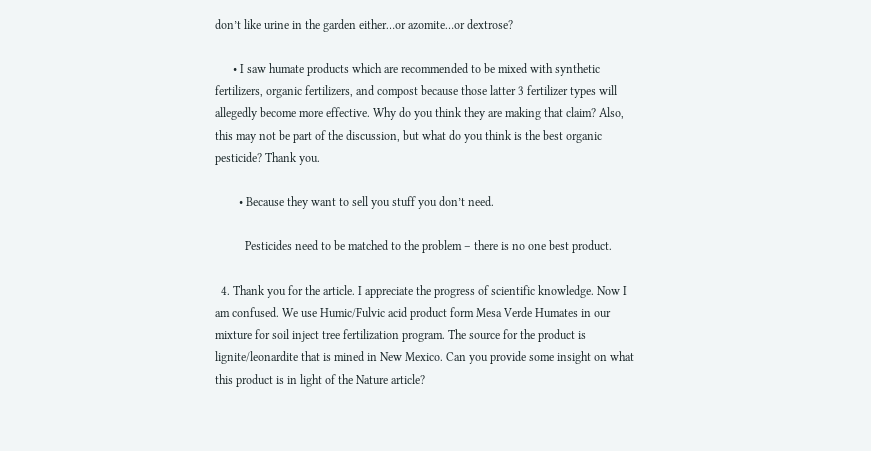don’t like urine in the garden either…or azomite…or dextrose?

      • I saw humate products which are recommended to be mixed with synthetic fertilizers, organic fertilizers, and compost because those latter 3 fertilizer types will allegedly become more effective. Why do you think they are making that claim? Also, this may not be part of the discussion, but what do you think is the best organic pesticide? Thank you.

        • Because they want to sell you stuff you don’t need.

          Pesticides need to be matched to the problem – there is no one best product.

  4. Thank you for the article. I appreciate the progress of scientific knowledge. Now I am confused. We use Humic/Fulvic acid product form Mesa Verde Humates in our mixture for soil inject tree fertilization program. The source for the product is lignite/leonardite that is mined in New Mexico. Can you provide some insight on what this product is in light of the Nature article?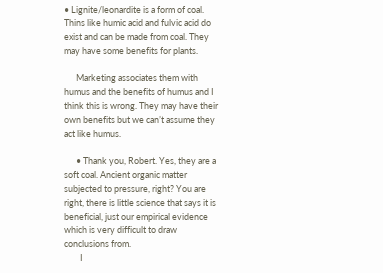• Lignite/leonardite is a form of coal. Thins like humic acid and fulvic acid do exist and can be made from coal. They may have some benefits for plants.

      Marketing associates them with humus and the benefits of humus and I think this is wrong. They may have their own benefits but we can’t assume they act like humus.

      • Thank you, Robert. Yes, they are a soft coal. Ancient organic matter subjected to pressure, right? You are right, there is little science that says it is beneficial, just our empirical evidence which is very difficult to draw conclusions from.
        I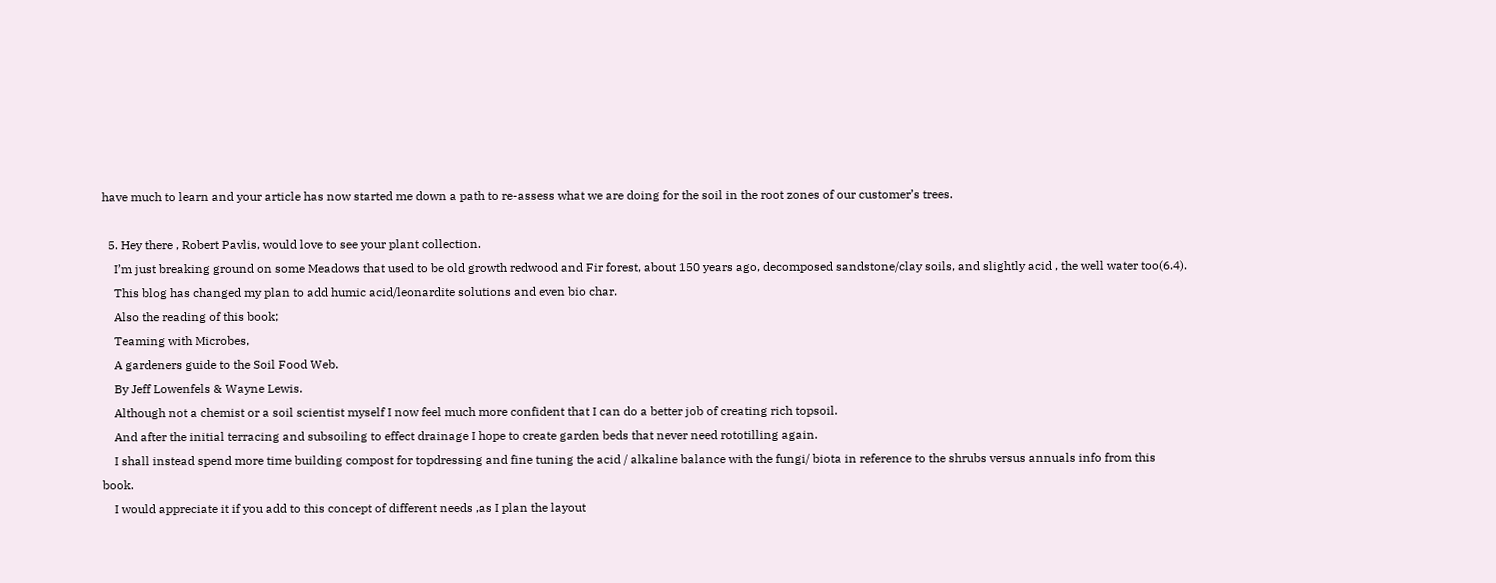have much to learn and your article has now started me down a path to re-assess what we are doing for the soil in the root zones of our customer’s trees.

  5. Hey there , Robert Pavlis, would love to see your plant collection.
    I’m just breaking ground on some Meadows that used to be old growth redwood and Fir forest, about 150 years ago, decomposed sandstone/clay soils, and slightly acid , the well water too(6.4).
    This blog has changed my plan to add humic acid/leonardite solutions and even bio char.
    Also the reading of this book;
    Teaming with Microbes,
    A gardeners guide to the Soil Food Web.
    By Jeff Lowenfels & Wayne Lewis.
    Although not a chemist or a soil scientist myself I now feel much more confident that I can do a better job of creating rich topsoil.
    And after the initial terracing and subsoiling to effect drainage I hope to create garden beds that never need rototilling again.
    I shall instead spend more time building compost for topdressing and fine tuning the acid / alkaline balance with the fungi/ biota in reference to the shrubs versus annuals info from this book.
    I would appreciate it if you add to this concept of different needs ,as I plan the layout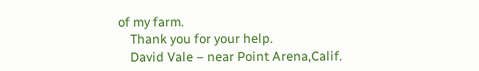of my farm.
    Thank you for your help.
    David Vale – near Point Arena,Calif.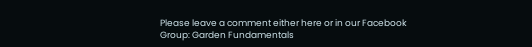Please leave a comment either here or in our Facebook Group: Garden Fundamentals